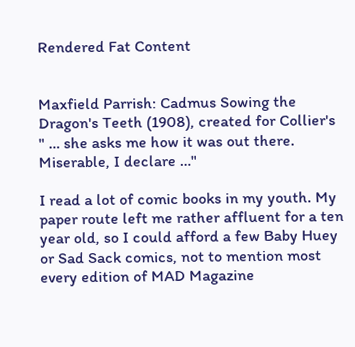Rendered Fat Content


Maxfield Parrish: Cadmus Sowing the Dragon's Teeth (1908), created for Collier's
" … she asks me how it was out there. Miserable, I declare …"

I read a lot of comic books in my youth. My paper route left me rather affluent for a ten year old, so I could afford a few Baby Huey or Sad Sack comics, not to mention most every edition of MAD Magazine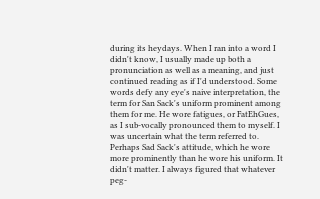during its heydays. When I ran into a word I didn't know, I usually made up both a pronunciation as well as a meaning, and just continued reading as if I'd understood. Some words defy any eye's naive interpretation, the term for San Sack's uniform prominent among them for me. He wore fatigues, or FatEhGues, as I sub-vocally pronounced them to myself. I was uncertain what the term referred to. Perhaps Sad Sack's attitude, which he wore more prominently than he wore his uniform. It didn't matter. I always figured that whatever peg-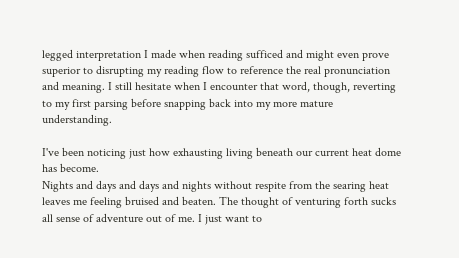legged interpretation I made when reading sufficed and might even prove superior to disrupting my reading flow to reference the real pronunciation and meaning. I still hesitate when I encounter that word, though, reverting to my first parsing before snapping back into my more mature understanding.

I've been noticing just how exhausting living beneath our current heat dome has become.
Nights and days and days and nights without respite from the searing heat leaves me feeling bruised and beaten. The thought of venturing forth sucks all sense of adventure out of me. I just want to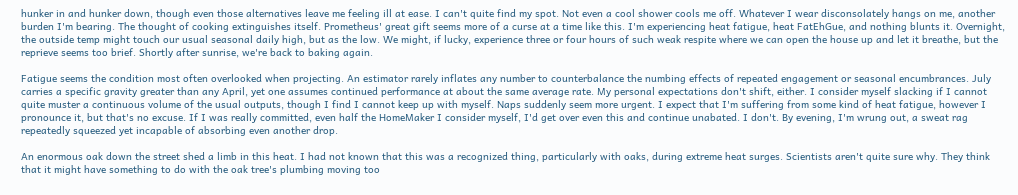hunker in and hunker down, though even those alternatives leave me feeling ill at ease. I can't quite find my spot. Not even a cool shower cools me off. Whatever I wear disconsolately hangs on me, another burden I'm bearing. The thought of cooking extinguishes itself. Prometheus' great gift seems more of a curse at a time like this. I'm experiencing heat fatigue, heat FatEhGue, and nothing blunts it. Overnight, the outside temp might touch our usual seasonal daily high, but as the low. We might, if lucky, experience three or four hours of such weak respite where we can open the house up and let it breathe, but the reprieve seems too brief. Shortly after sunrise, we're back to baking again.

Fatigue seems the condition most often overlooked when projecting. An estimator rarely inflates any number to counterbalance the numbing effects of repeated engagement or seasonal encumbrances. July carries a specific gravity greater than any April, yet one assumes continued performance at about the same average rate. My personal expectations don't shift, either. I consider myself slacking if I cannot quite muster a continuous volume of the usual outputs, though I find I cannot keep up with myself. Naps suddenly seem more urgent. I expect that I'm suffering from some kind of heat fatigue, however I pronounce it, but that's no excuse. If I was really committed, even half the HomeMaker I consider myself, I'd get over even this and continue unabated. I don't. By evening, I'm wrung out, a sweat rag repeatedly squeezed yet incapable of absorbing even another drop.

An enormous oak down the street shed a limb in this heat. I had not known that this was a recognized thing, particularly with oaks, during extreme heat surges. Scientists aren't quite sure why. They think that it might have something to do with the oak tree's plumbing moving too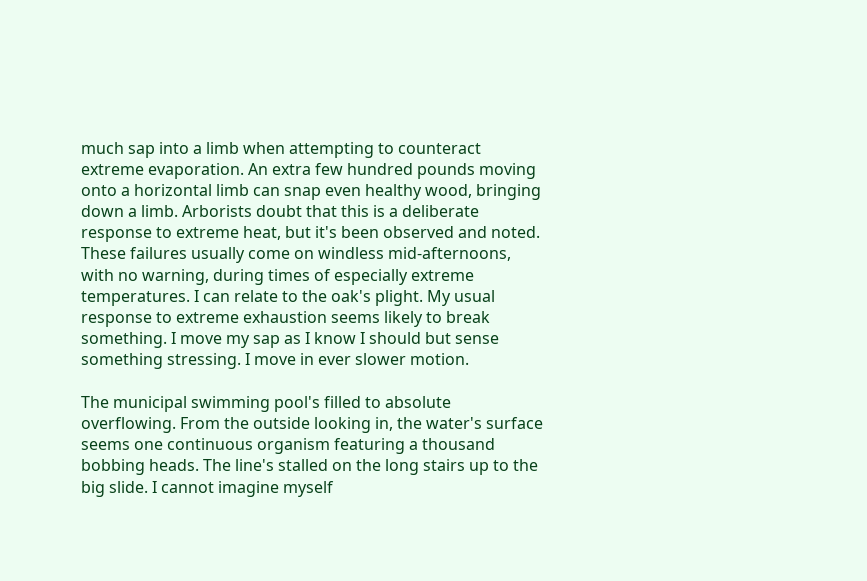much sap into a limb when attempting to counteract extreme evaporation. An extra few hundred pounds moving onto a horizontal limb can snap even healthy wood, bringing down a limb. Arborists doubt that this is a deliberate response to extreme heat, but it's been observed and noted. These failures usually come on windless mid-afternoons, with no warning, during times of especially extreme temperatures. I can relate to the oak's plight. My usual response to extreme exhaustion seems likely to break something. I move my sap as I know I should but sense something stressing. I move in ever slower motion.

The municipal swimming pool's filled to absolute overflowing. From the outside looking in, the water's surface seems one continuous organism featuring a thousand bobbing heads. The line's stalled on the long stairs up to the big slide. I cannot imagine myself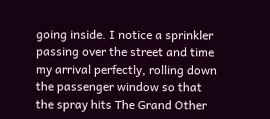going inside. I notice a sprinkler passing over the street and time my arrival perfectly, rolling down the passenger window so that the spray hits The Grand Other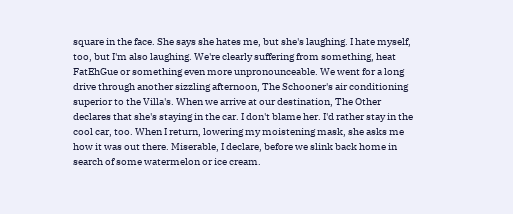square in the face. She says she hates me, but she's laughing. I hate myself, too, but I'm also laughing. We're clearly suffering from something, heat FatEhGue or something even more unpronounceable. We went for a long drive through another sizzling afternoon, The Schooner's air conditioning superior to the Villa's. When we arrive at our destination, The Other declares that she's staying in the car. I don't blame her. I'd rather stay in the cool car, too. When I return, lowering my moistening mask, she asks me how it was out there. Miserable, I declare, before we slink back home in search of some watermelon or ice cream.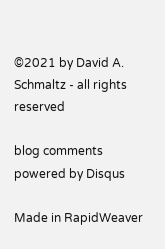©2021 by David A. Schmaltz - all rights reserved

blog comments powered by Disqus

Made in RapidWeaver